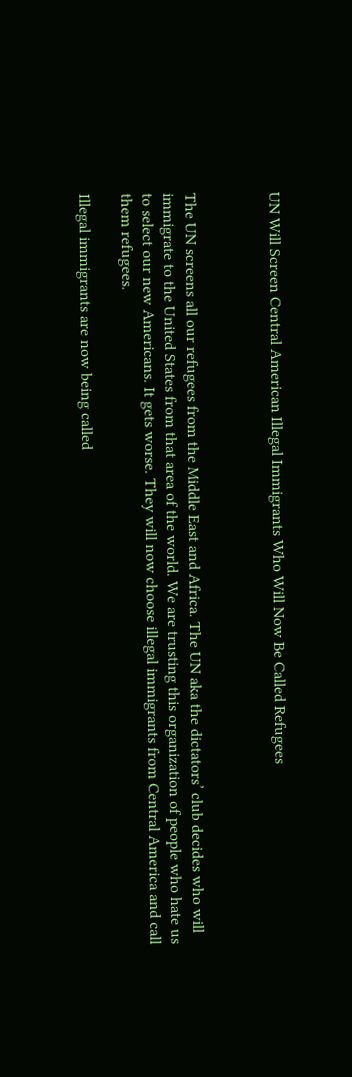UN Will Screen Central American Illegal Immigrants Who Will Now Be Called Refugees



The UN screens all our refugees from the Middle East and Africa. The UN aka the dictators’ club decides who will immigrate to the United States from that area of the world. We are trusting this organization of people who hate us to select our new Americans. It gets worse. They will now choose illegal immigrants from Central America and call them refugees.

Illegal immigrants are now being called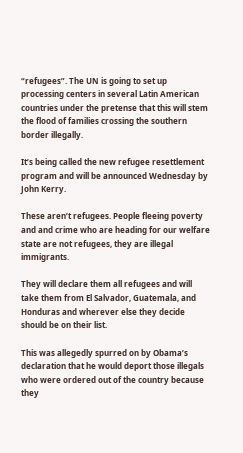“refugees”. The UN is going to set up processing centers in several Latin American countries under the pretense that this will stem the flood of families crossing the southern border illegally.

It’s being called the new refugee resettlement program and will be announced Wednesday by John Kerry.

These aren’t refugees. People fleeing poverty and and crime who are heading for our welfare state are not refugees, they are illegal immigrants.

They will declare them all refugees and will take them from El Salvador, Guatemala, and Honduras and wherever else they decide should be on their list.

This was allegedly spurred on by Obama’s declaration that he would deport those illegals who were ordered out of the country because they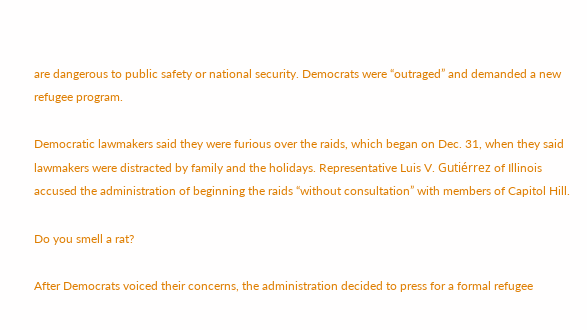are dangerous to public safety or national security. Democrats were “outraged” and demanded a new refugee program.

Democratic lawmakers said they were furious over the raids, which began on Dec. 31, when they said lawmakers were distracted by family and the holidays. Representative Luis V. Gutiérrez of Illinois accused the administration of beginning the raids “without consultation” with members of Capitol Hill.

Do you smell a rat?

After Democrats voiced their concerns, the administration decided to press for a formal refugee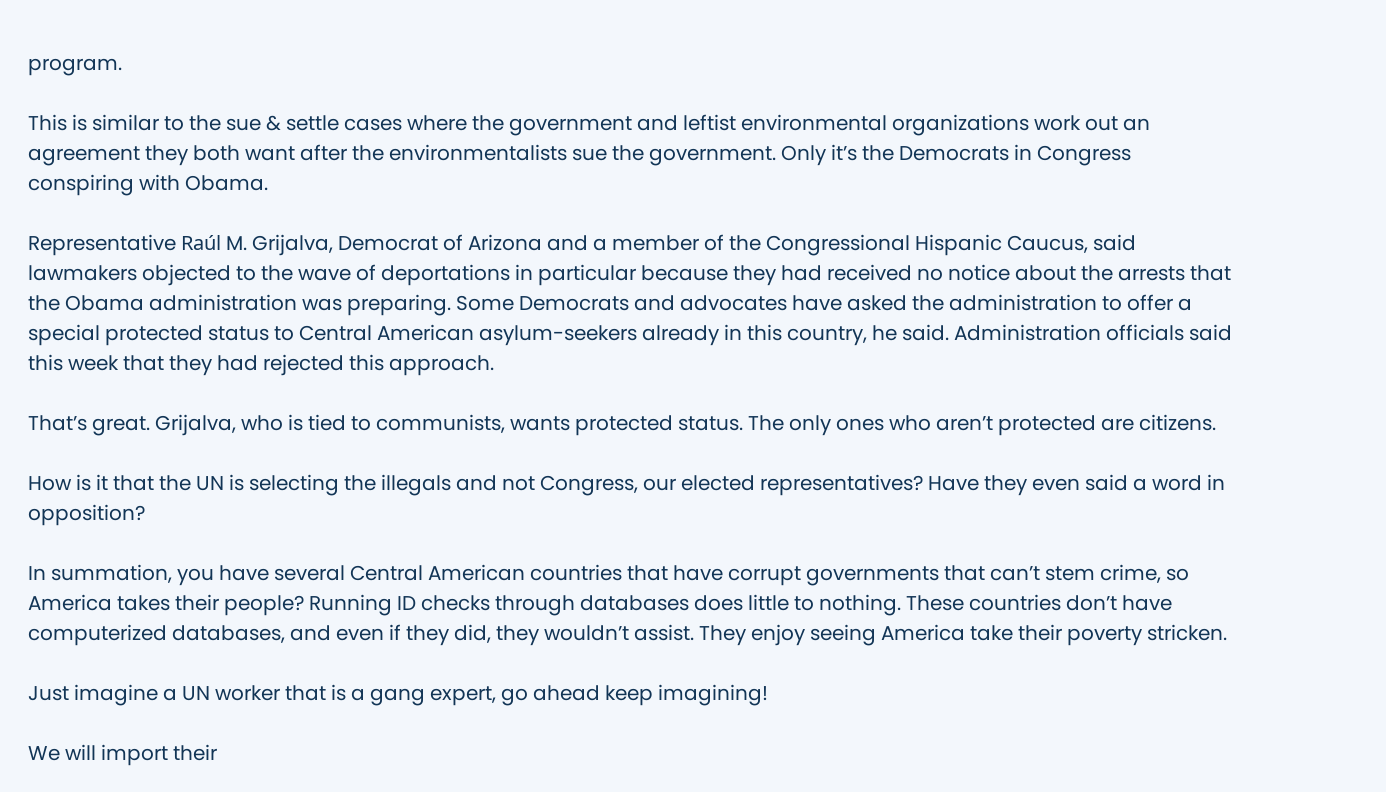program.

This is similar to the sue & settle cases where the government and leftist environmental organizations work out an agreement they both want after the environmentalists sue the government. Only it’s the Democrats in Congress conspiring with Obama.

Representative Raúl M. Grijalva, Democrat of Arizona and a member of the Congressional Hispanic Caucus, said lawmakers objected to the wave of deportations in particular because they had received no notice about the arrests that the Obama administration was preparing. Some Democrats and advocates have asked the administration to offer a special protected status to Central American asylum-seekers already in this country, he said. Administration officials said this week that they had rejected this approach.

That’s great. Grijalva, who is tied to communists, wants protected status. The only ones who aren’t protected are citizens.

How is it that the UN is selecting the illegals and not Congress, our elected representatives? Have they even said a word in opposition?

In summation, you have several Central American countries that have corrupt governments that can’t stem crime, so America takes their people? Running ID checks through databases does little to nothing. These countries don’t have computerized databases, and even if they did, they wouldn’t assist. They enjoy seeing America take their poverty stricken.

Just imagine a UN worker that is a gang expert, go ahead keep imagining!

We will import their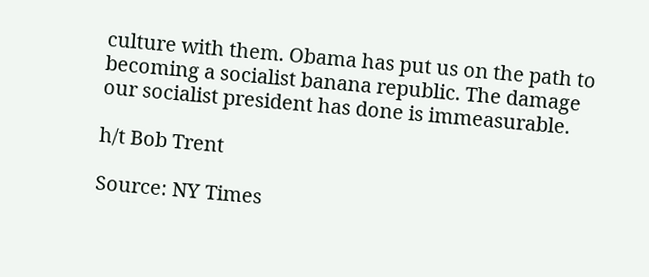culture with them. Obama has put us on the path to becoming a socialist banana republic. The damage our socialist president has done is immeasurable.

h/t Bob Trent

Source: NY Times